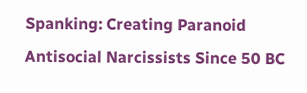Spanking: Creating Paranoid Antisocial Narcissists Since 50 BC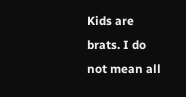Kids are brats. I do not mean all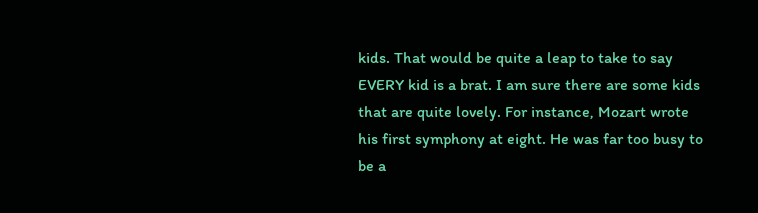kids. That would be quite a leap to take to say EVERY kid is a brat. I am sure there are some kids that are quite lovely. For instance, Mozart wrote his first symphony at eight. He was far too busy to be a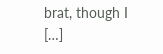brat, though I […]